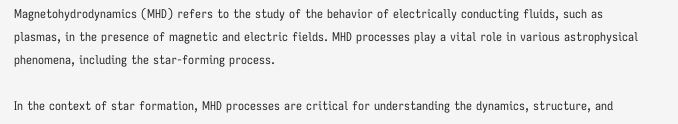Magnetohydrodynamics (MHD) refers to the study of the behavior of electrically conducting fluids, such as plasmas, in the presence of magnetic and electric fields. MHD processes play a vital role in various astrophysical phenomena, including the star-forming process.

In the context of star formation, MHD processes are critical for understanding the dynamics, structure, and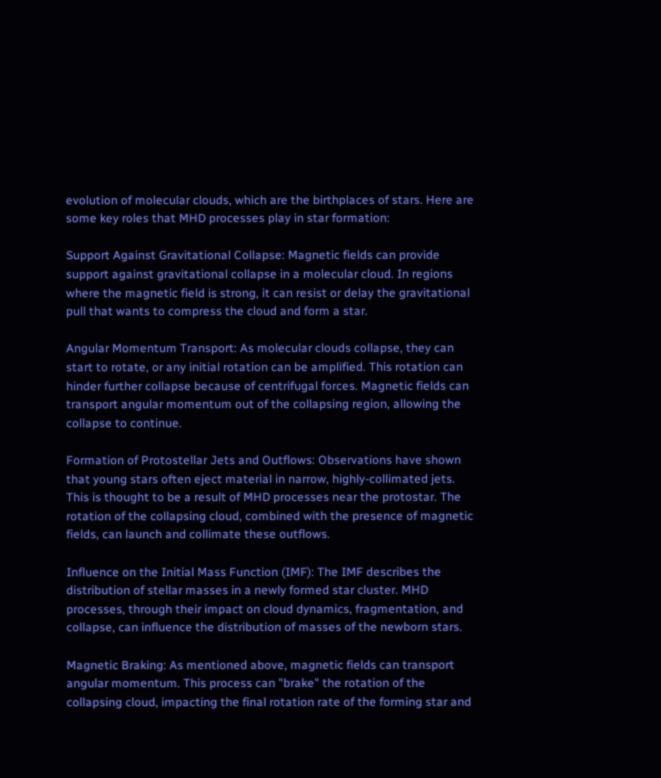evolution of molecular clouds, which are the birthplaces of stars. Here are some key roles that MHD processes play in star formation:

Support Against Gravitational Collapse: Magnetic fields can provide support against gravitational collapse in a molecular cloud. In regions where the magnetic field is strong, it can resist or delay the gravitational pull that wants to compress the cloud and form a star.

Angular Momentum Transport: As molecular clouds collapse, they can start to rotate, or any initial rotation can be amplified. This rotation can hinder further collapse because of centrifugal forces. Magnetic fields can transport angular momentum out of the collapsing region, allowing the collapse to continue.

Formation of Protostellar Jets and Outflows: Observations have shown that young stars often eject material in narrow, highly-collimated jets. This is thought to be a result of MHD processes near the protostar. The rotation of the collapsing cloud, combined with the presence of magnetic fields, can launch and collimate these outflows.

Influence on the Initial Mass Function (IMF): The IMF describes the distribution of stellar masses in a newly formed star cluster. MHD processes, through their impact on cloud dynamics, fragmentation, and collapse, can influence the distribution of masses of the newborn stars.

Magnetic Braking: As mentioned above, magnetic fields can transport angular momentum. This process can "brake" the rotation of the collapsing cloud, impacting the final rotation rate of the forming star and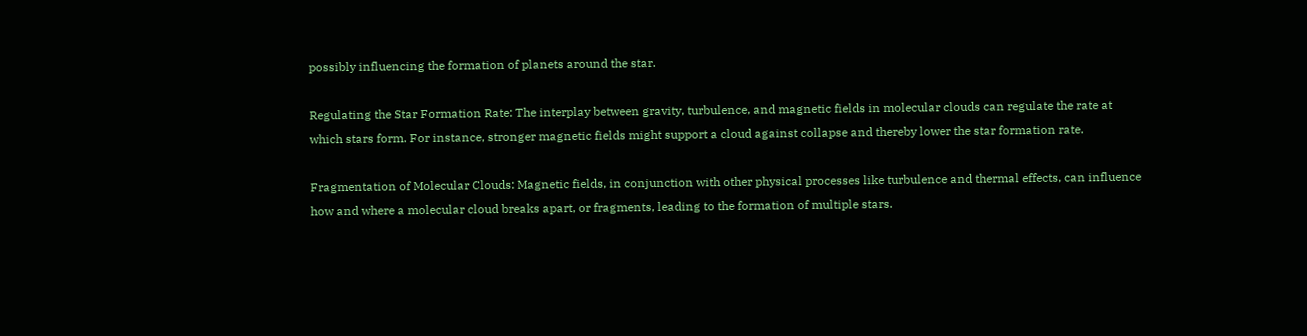possibly influencing the formation of planets around the star.

Regulating the Star Formation Rate: The interplay between gravity, turbulence, and magnetic fields in molecular clouds can regulate the rate at which stars form. For instance, stronger magnetic fields might support a cloud against collapse and thereby lower the star formation rate.

Fragmentation of Molecular Clouds: Magnetic fields, in conjunction with other physical processes like turbulence and thermal effects, can influence how and where a molecular cloud breaks apart, or fragments, leading to the formation of multiple stars.